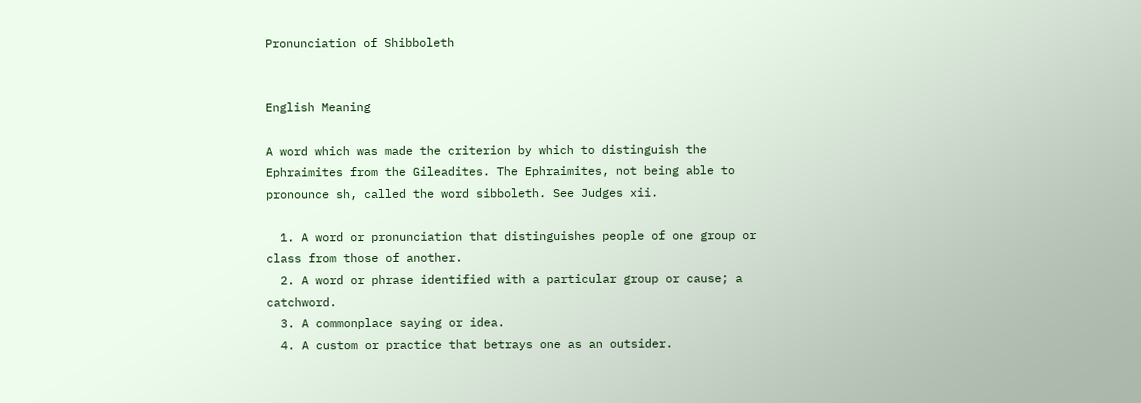Pronunciation of Shibboleth


English Meaning

A word which was made the criterion by which to distinguish the Ephraimites from the Gileadites. The Ephraimites, not being able to pronounce sh, called the word sibboleth. See Judges xii.

  1. A word or pronunciation that distinguishes people of one group or class from those of another.
  2. A word or phrase identified with a particular group or cause; a catchword.
  3. A commonplace saying or idea.
  4. A custom or practice that betrays one as an outsider.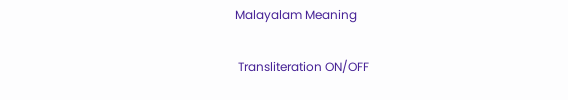Malayalam Meaning

 Transliteration ON/OFF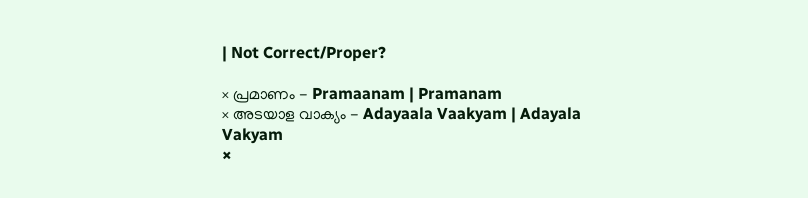| Not Correct/Proper?

× പ്രമാണം - Pramaanam | Pramanam
× അടയാള വാക്യം - Adayaala Vaakyam | Adayala Vakyam
×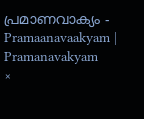പ്രമാണവാക്യം - Pramaanavaakyam | Pramanavakyam
×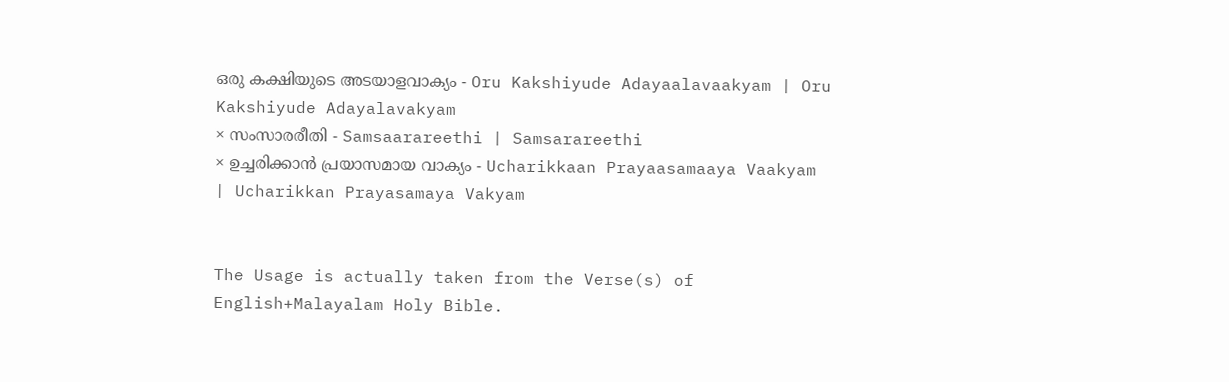ഒരു കക്ഷിയുടെ അടയാളവാക്യം - Oru Kakshiyude Adayaalavaakyam | Oru Kakshiyude Adayalavakyam
× സംസാരരീതി - Samsaarareethi | Samsarareethi
× ഉച്ചരിക്കാന്‍ പ്രയാസമായ വാക്യം - Ucharikkaan Prayaasamaaya Vaakyam | Ucharikkan Prayasamaya Vakyam


The Usage is actually taken from the Verse(s) of English+Malayalam Holy Bible.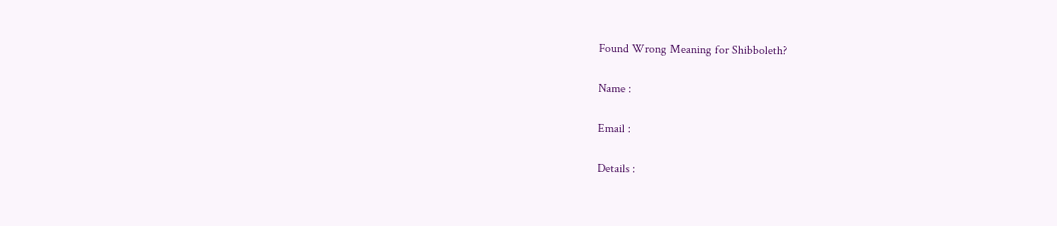Found Wrong Meaning for Shibboleth?

Name :

Email :

Details :